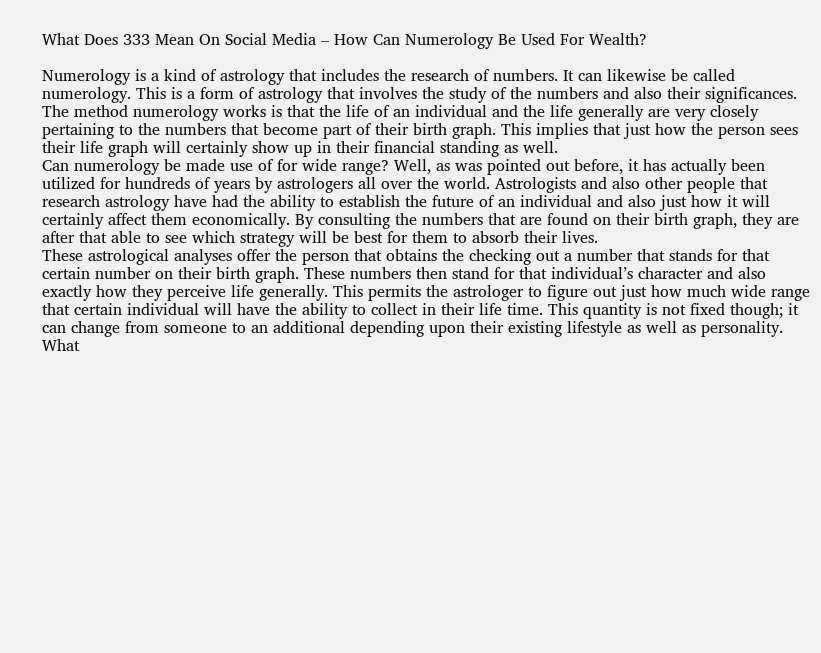What Does 333 Mean On Social Media – How Can Numerology Be Used For Wealth?

Numerology is a kind of astrology that includes the research of numbers. It can likewise be called numerology. This is a form of astrology that involves the study of the numbers and also their significances. The method numerology works is that the life of an individual and the life generally are very closely pertaining to the numbers that become part of their birth graph. This implies that just how the person sees their life graph will certainly show up in their financial standing as well.
Can numerology be made use of for wide range? Well, as was pointed out before, it has actually been utilized for hundreds of years by astrologers all over the world. Astrologists and also other people that research astrology have had the ability to establish the future of an individual and also just how it will certainly affect them economically. By consulting the numbers that are found on their birth graph, they are after that able to see which strategy will be best for them to absorb their lives.
These astrological analyses offer the person that obtains the checking out a number that stands for that certain number on their birth graph. These numbers then stand for that individual’s character and also exactly how they perceive life generally. This permits the astrologer to figure out just how much wide range that certain individual will have the ability to collect in their life time. This quantity is not fixed though; it can change from someone to an additional depending upon their existing lifestyle as well as personality.
What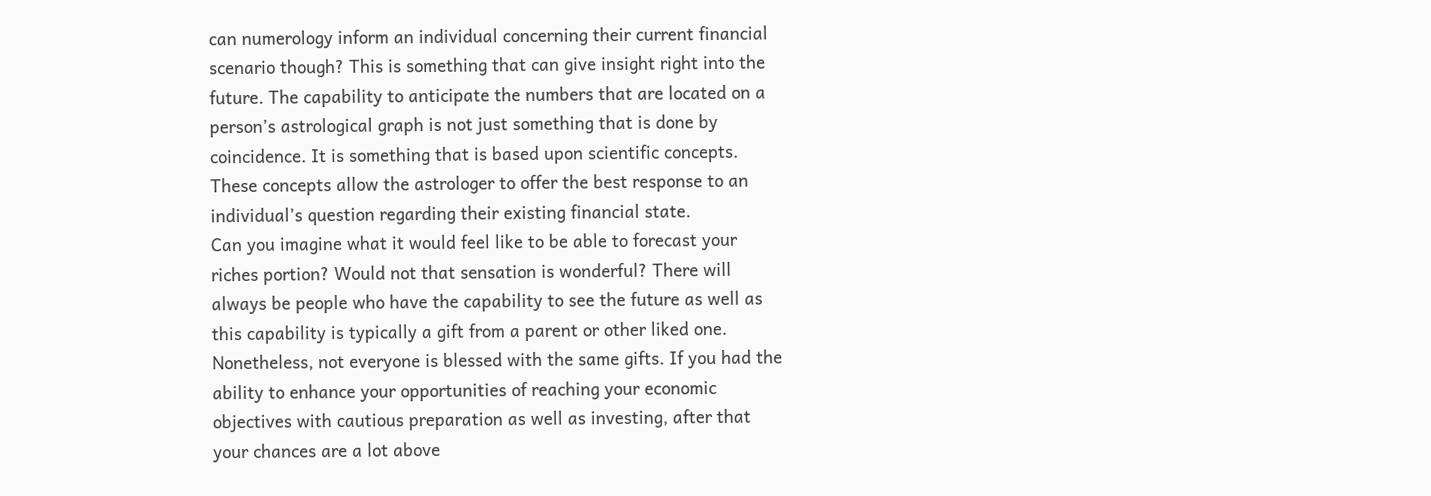can numerology inform an individual concerning their current financial scenario though? This is something that can give insight right into the future. The capability to anticipate the numbers that are located on a person’s astrological graph is not just something that is done by coincidence. It is something that is based upon scientific concepts. These concepts allow the astrologer to offer the best response to an individual’s question regarding their existing financial state.
Can you imagine what it would feel like to be able to forecast your riches portion? Would not that sensation is wonderful? There will always be people who have the capability to see the future as well as this capability is typically a gift from a parent or other liked one. Nonetheless, not everyone is blessed with the same gifts. If you had the ability to enhance your opportunities of reaching your economic objectives with cautious preparation as well as investing, after that your chances are a lot above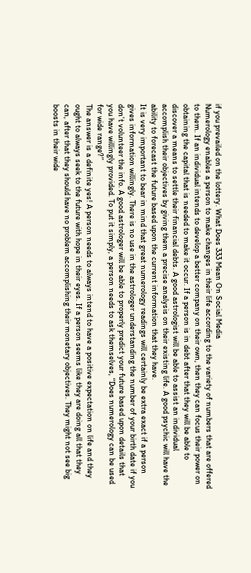if you prevailed on the lottery. What Does 333 Mean On Social Media
Numerology enables a person to make changes in their life according to the variety of numbers that are offered to them. If an individual intends to develop a better company on their own, then they can focus their power on obtaining the capital that is needed to make it occur. If a person is in debt after that they will be able to discover a means to settle their financial debts. A good astrologist will be able to assist an individual accomplish their objectives by giving them a precise analysis on their existing life. A good psychic will have the ability to forecast the future based upon the current information that they have.
It is very important to bear in mind that great numerology readings will certainly be extra exact if a person gives information willingly. There is no use in the astrologer understanding the number of your birth date if you don’t volunteer the info. A good astrologer will be able to properly predict your future based upon details that you have willingly provided. To put it simply, a person needs to ask themselves, “Does numerology can be used for wide range?”
The answer is a definite yes! A person needs to always intend to have a positive expectation on life and they ought to always seek to the future with hope in their eyes. If a person seems like they are doing all that they can, after that they should have no problem accomplishing their monetary objectives. They might not see big boosts in their wide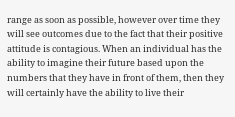range as soon as possible, however over time they will see outcomes due to the fact that their positive attitude is contagious. When an individual has the ability to imagine their future based upon the numbers that they have in front of them, then they will certainly have the ability to live their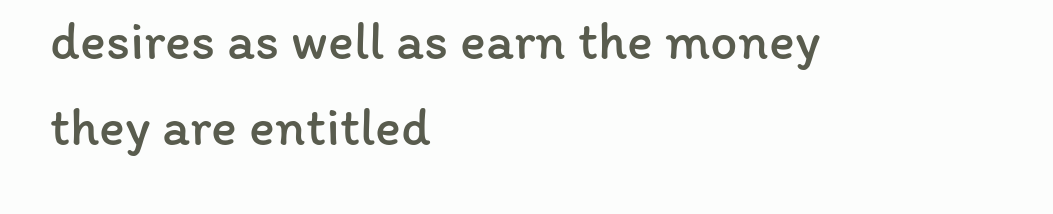desires as well as earn the money they are entitled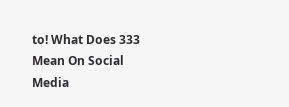to! What Does 333 Mean On Social Media